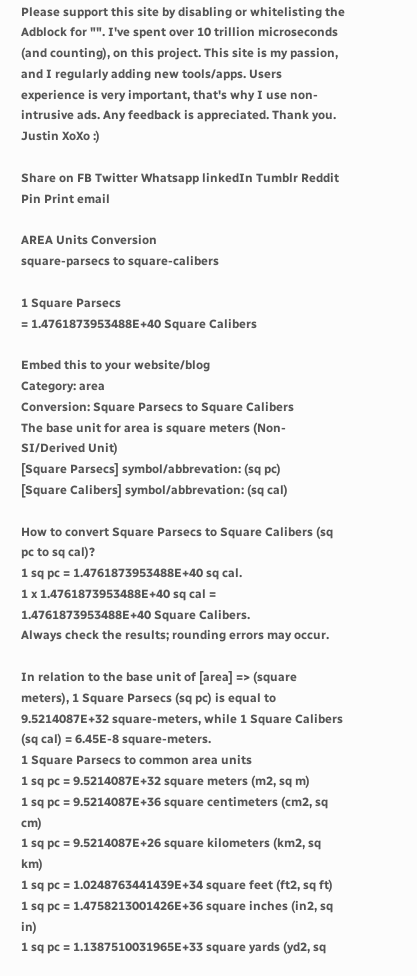Please support this site by disabling or whitelisting the Adblock for "". I've spent over 10 trillion microseconds (and counting), on this project. This site is my passion, and I regularly adding new tools/apps. Users experience is very important, that's why I use non-intrusive ads. Any feedback is appreciated. Thank you. Justin XoXo :)

Share on FB Twitter Whatsapp linkedIn Tumblr Reddit Pin Print email

AREA Units Conversion
square-parsecs to square-calibers

1 Square Parsecs
= 1.4761873953488E+40 Square Calibers

Embed this to your website/blog
Category: area
Conversion: Square Parsecs to Square Calibers
The base unit for area is square meters (Non-SI/Derived Unit)
[Square Parsecs] symbol/abbrevation: (sq pc)
[Square Calibers] symbol/abbrevation: (sq cal)

How to convert Square Parsecs to Square Calibers (sq pc to sq cal)?
1 sq pc = 1.4761873953488E+40 sq cal.
1 x 1.4761873953488E+40 sq cal = 1.4761873953488E+40 Square Calibers.
Always check the results; rounding errors may occur.

In relation to the base unit of [area] => (square meters), 1 Square Parsecs (sq pc) is equal to 9.5214087E+32 square-meters, while 1 Square Calibers (sq cal) = 6.45E-8 square-meters.
1 Square Parsecs to common area units
1 sq pc = 9.5214087E+32 square meters (m2, sq m)
1 sq pc = 9.5214087E+36 square centimeters (cm2, sq cm)
1 sq pc = 9.5214087E+26 square kilometers (km2, sq km)
1 sq pc = 1.0248763441439E+34 square feet (ft2, sq ft)
1 sq pc = 1.4758213001426E+36 square inches (in2, sq in)
1 sq pc = 1.1387510031965E+33 square yards (yd2, sq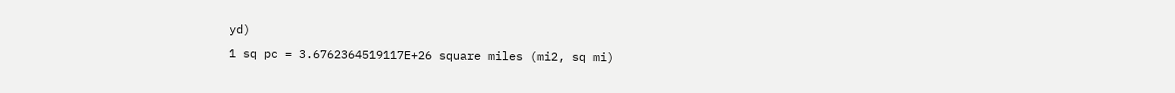yd)
1 sq pc = 3.6762364519117E+26 square miles (mi2, sq mi)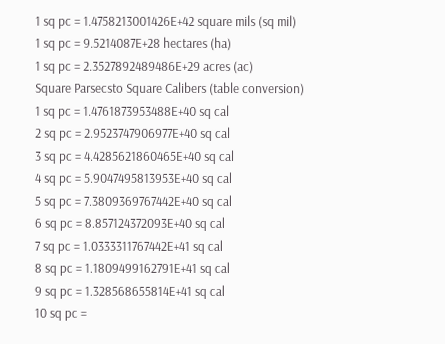1 sq pc = 1.4758213001426E+42 square mils (sq mil)
1 sq pc = 9.5214087E+28 hectares (ha)
1 sq pc = 2.3527892489486E+29 acres (ac)
Square Parsecsto Square Calibers (table conversion)
1 sq pc = 1.4761873953488E+40 sq cal
2 sq pc = 2.9523747906977E+40 sq cal
3 sq pc = 4.4285621860465E+40 sq cal
4 sq pc = 5.9047495813953E+40 sq cal
5 sq pc = 7.3809369767442E+40 sq cal
6 sq pc = 8.857124372093E+40 sq cal
7 sq pc = 1.0333311767442E+41 sq cal
8 sq pc = 1.1809499162791E+41 sq cal
9 sq pc = 1.328568655814E+41 sq cal
10 sq pc =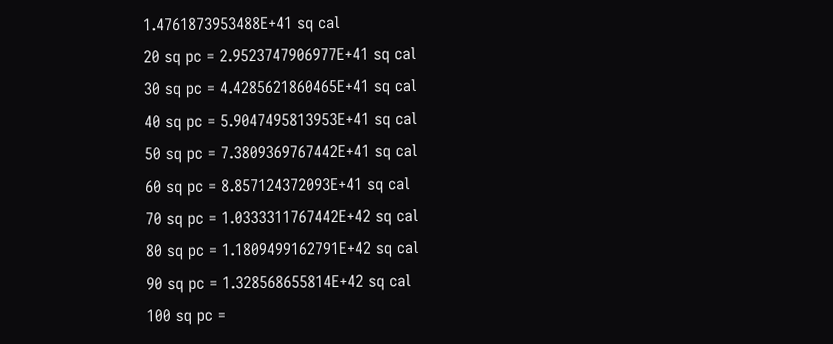1.4761873953488E+41 sq cal
20 sq pc = 2.9523747906977E+41 sq cal
30 sq pc = 4.4285621860465E+41 sq cal
40 sq pc = 5.9047495813953E+41 sq cal
50 sq pc = 7.3809369767442E+41 sq cal
60 sq pc = 8.857124372093E+41 sq cal
70 sq pc = 1.0333311767442E+42 sq cal
80 sq pc = 1.1809499162791E+42 sq cal
90 sq pc = 1.328568655814E+42 sq cal
100 sq pc =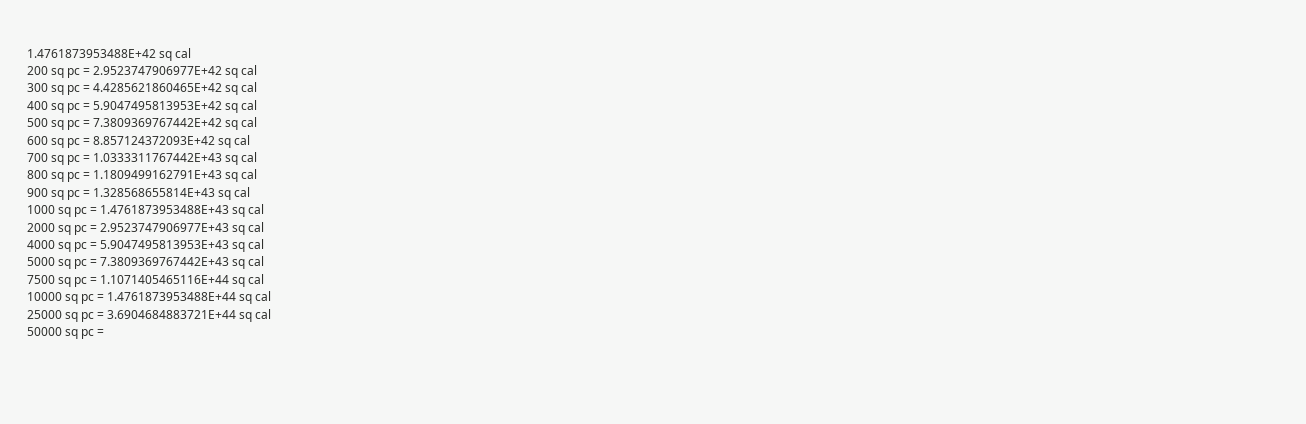1.4761873953488E+42 sq cal
200 sq pc = 2.9523747906977E+42 sq cal
300 sq pc = 4.4285621860465E+42 sq cal
400 sq pc = 5.9047495813953E+42 sq cal
500 sq pc = 7.3809369767442E+42 sq cal
600 sq pc = 8.857124372093E+42 sq cal
700 sq pc = 1.0333311767442E+43 sq cal
800 sq pc = 1.1809499162791E+43 sq cal
900 sq pc = 1.328568655814E+43 sq cal
1000 sq pc = 1.4761873953488E+43 sq cal
2000 sq pc = 2.9523747906977E+43 sq cal
4000 sq pc = 5.9047495813953E+43 sq cal
5000 sq pc = 7.3809369767442E+43 sq cal
7500 sq pc = 1.1071405465116E+44 sq cal
10000 sq pc = 1.4761873953488E+44 sq cal
25000 sq pc = 3.6904684883721E+44 sq cal
50000 sq pc =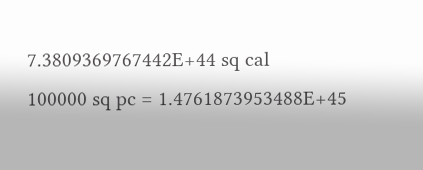7.3809369767442E+44 sq cal
100000 sq pc = 1.4761873953488E+45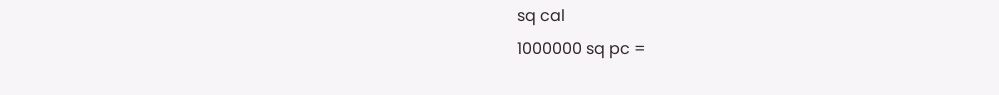sq cal
1000000 sq pc =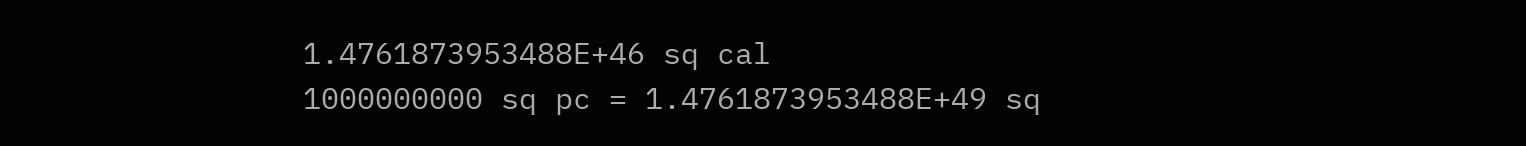1.4761873953488E+46 sq cal
1000000000 sq pc = 1.4761873953488E+49 sq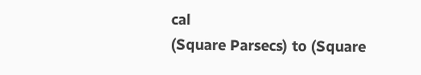cal
(Square Parsecs) to (Square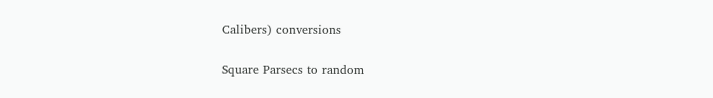Calibers) conversions

Square Parsecs to random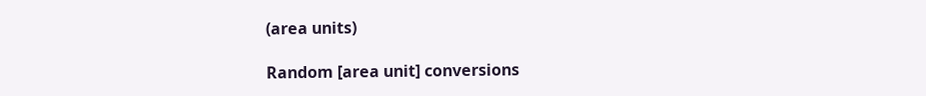(area units)

Random [area unit] conversions